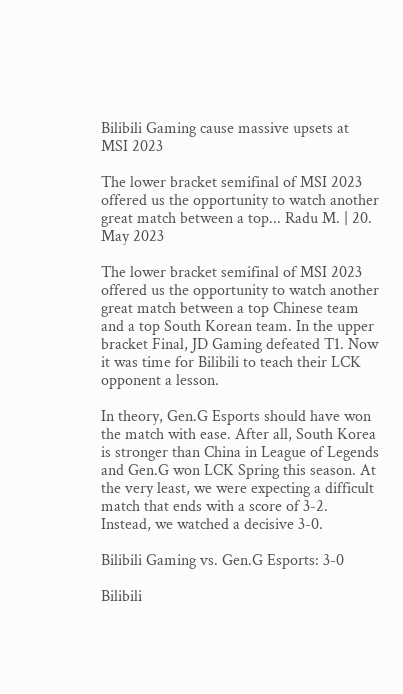Bilibili Gaming cause massive upsets at MSI 2023

The lower bracket semifinal of MSI 2023 offered us the opportunity to watch another great match between a top... Radu M. | 20. May 2023

The lower bracket semifinal of MSI 2023 offered us the opportunity to watch another great match between a top Chinese team and a top South Korean team. In the upper bracket Final, JD Gaming defeated T1. Now it was time for Bilibili to teach their LCK opponent a lesson.

In theory, Gen.G Esports should have won the match with ease. After all, South Korea is stronger than China in League of Legends and Gen.G won LCK Spring this season. At the very least, we were expecting a difficult match that ends with a score of 3-2. Instead, we watched a decisive 3-0.

Bilibili Gaming vs. Gen.G Esports: 3-0

Bilibili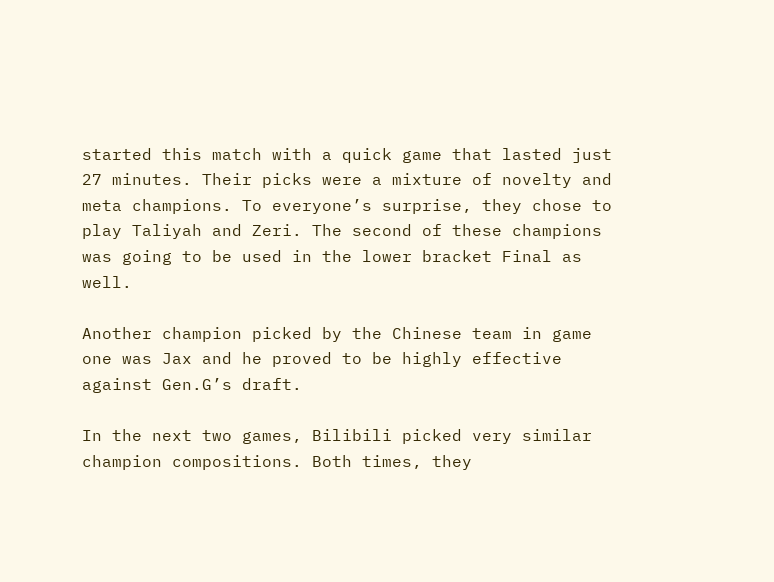started this match with a quick game that lasted just 27 minutes. Their picks were a mixture of novelty and meta champions. To everyone’s surprise, they chose to play Taliyah and Zeri. The second of these champions was going to be used in the lower bracket Final as well.

Another champion picked by the Chinese team in game one was Jax and he proved to be highly effective against Gen.G’s draft.

In the next two games, Bilibili picked very similar champion compositions. Both times, they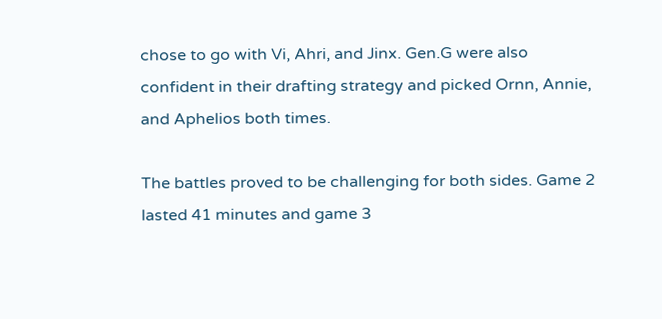chose to go with Vi, Ahri, and Jinx. Gen.G were also confident in their drafting strategy and picked Ornn, Annie, and Aphelios both times.

The battles proved to be challenging for both sides. Game 2 lasted 41 minutes and game 3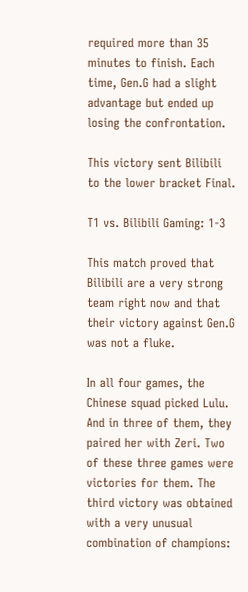required more than 35 minutes to finish. Each time, Gen.G had a slight advantage but ended up losing the confrontation.

This victory sent Bilibili to the lower bracket Final.

T1 vs. Bilibili Gaming: 1-3

This match proved that Bilibili are a very strong team right now and that their victory against Gen.G was not a fluke.

In all four games, the Chinese squad picked Lulu. And in three of them, they paired her with Zeri. Two of these three games were victories for them. The third victory was obtained with a very unusual combination of champions: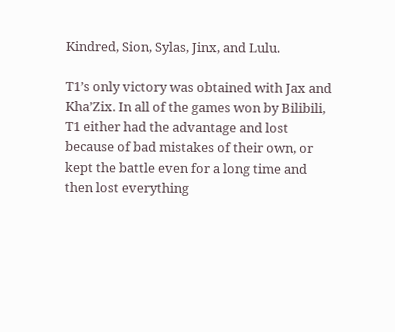Kindred, Sion, Sylas, Jinx, and Lulu.

T1’s only victory was obtained with Jax and Kha’Zix. In all of the games won by Bilibili, T1 either had the advantage and lost because of bad mistakes of their own, or kept the battle even for a long time and then lost everything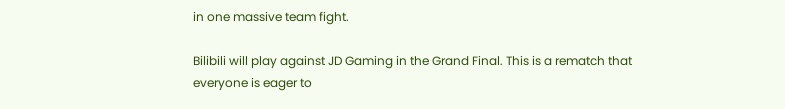in one massive team fight.

Bilibili will play against JD Gaming in the Grand Final. This is a rematch that everyone is eager to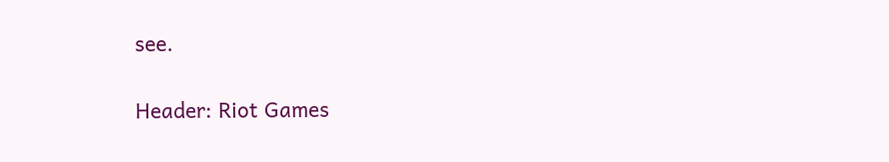see.

Header: Riot Games